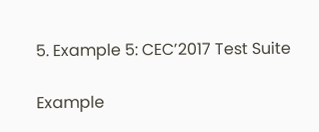5. Example 5: CEC’2017 Test Suite

Example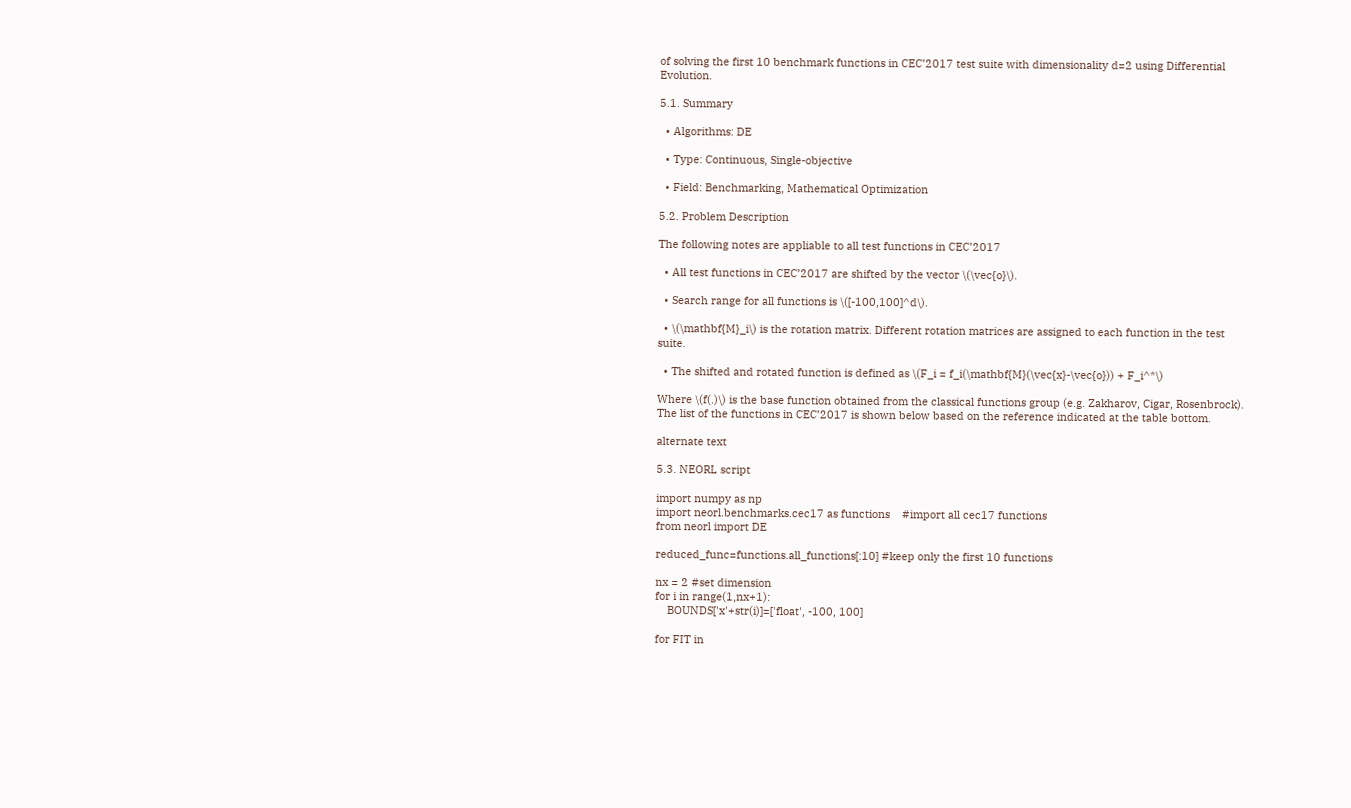of solving the first 10 benchmark functions in CEC’2017 test suite with dimensionality d=2 using Differential Evolution.

5.1. Summary

  • Algorithms: DE

  • Type: Continuous, Single-objective

  • Field: Benchmarking, Mathematical Optimization

5.2. Problem Description

The following notes are appliable to all test functions in CEC’2017

  • All test functions in CEC’2017 are shifted by the vector \(\vec{o}\).

  • Search range for all functions is \([-100,100]^d\).

  • \(\mathbf{M}_i\) is the rotation matrix. Different rotation matrices are assigned to each function in the test suite.

  • The shifted and rotated function is defined as \(F_i = f_i(\mathbf{M}(\vec{x}-\vec{o})) + F_i^*\)

Where \(f(.)\) is the base function obtained from the classical functions group (e.g. Zakharov, Cigar, Rosenbrock). The list of the functions in CEC’2017 is shown below based on the reference indicated at the table bottom.

alternate text

5.3. NEORL script

import numpy as np
import neorl.benchmarks.cec17 as functions    #import all cec17 functions
from neorl import DE

reduced_func=functions.all_functions[:10] #keep only the first 10 functions

nx = 2 #set dimension
for i in range(1,nx+1):
    BOUNDS['x'+str(i)]=['float', -100, 100]

for FIT in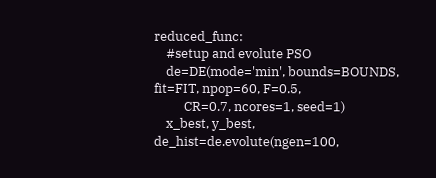reduced_func:
    #setup and evolute PSO
    de=DE(mode='min', bounds=BOUNDS, fit=FIT, npop=60, F=0.5,
          CR=0.7, ncores=1, seed=1)
    x_best, y_best, de_hist=de.evolute(ngen=100,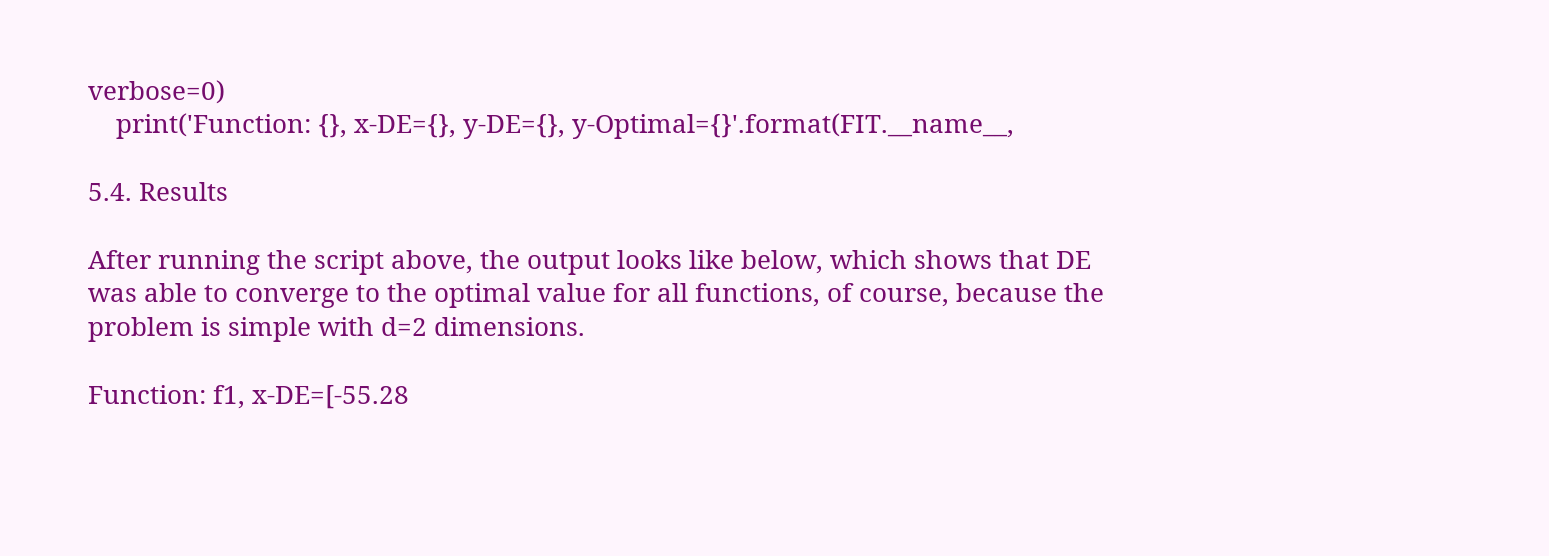verbose=0)
    print('Function: {}, x-DE={}, y-DE={}, y-Optimal={}'.format(FIT.__name__,

5.4. Results

After running the script above, the output looks like below, which shows that DE was able to converge to the optimal value for all functions, of course, because the problem is simple with d=2 dimensions.

Function: f1, x-DE=[-55.28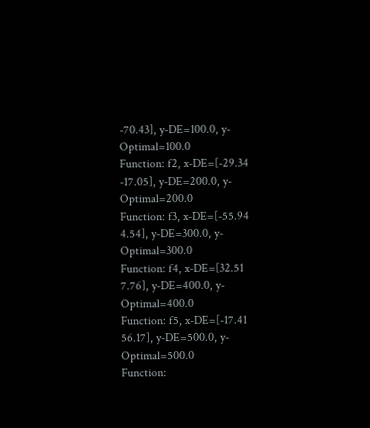-70.43], y-DE=100.0, y-Optimal=100.0
Function: f2, x-DE=[-29.34 -17.05], y-DE=200.0, y-Optimal=200.0
Function: f3, x-DE=[-55.94   4.54], y-DE=300.0, y-Optimal=300.0
Function: f4, x-DE=[32.51  7.76], y-DE=400.0, y-Optimal=400.0
Function: f5, x-DE=[-17.41  56.17], y-DE=500.0, y-Optimal=500.0
Function: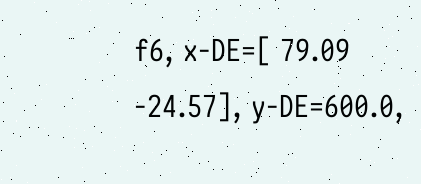f6, x-DE=[ 79.09 -24.57], y-DE=600.0,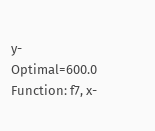y-Optimal=600.0
Function: f7, x-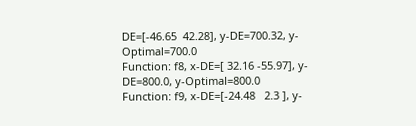DE=[-46.65  42.28], y-DE=700.32, y-Optimal=700.0
Function: f8, x-DE=[ 32.16 -55.97], y-DE=800.0, y-Optimal=800.0
Function: f9, x-DE=[-24.48   2.3 ], y-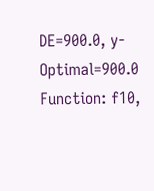DE=900.0, y-Optimal=900.0
Function: f10,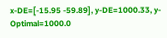x-DE=[-15.95 -59.89], y-DE=1000.33, y-Optimal=1000.0